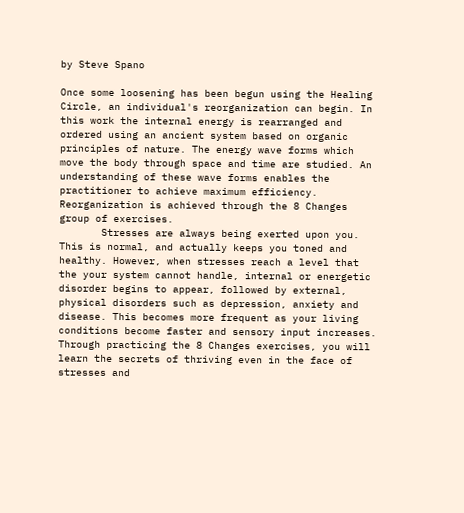by Steve Spano

Once some loosening has been begun using the Healing Circle, an individual's reorganization can begin. In this work the internal energy is rearranged and ordered using an ancient system based on organic principles of nature. The energy wave forms which move the body through space and time are studied. An understanding of these wave forms enables the practitioner to achieve maximum efficiency. Reorganization is achieved through the 8 Changes group of exercises.
       Stresses are always being exerted upon you. This is normal, and actually keeps you toned and healthy. However, when stresses reach a level that the your system cannot handle, internal or energetic disorder begins to appear, followed by external, physical disorders such as depression, anxiety and disease. This becomes more frequent as your living conditions become faster and sensory input increases. Through practicing the 8 Changes exercises, you will learn the secrets of thriving even in the face of stresses and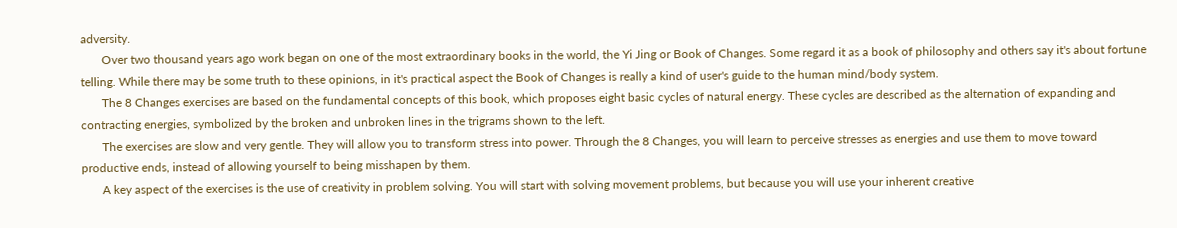adversity.
       Over two thousand years ago work began on one of the most extraordinary books in the world, the Yi Jing or Book of Changes. Some regard it as a book of philosophy and others say it's about fortune telling. While there may be some truth to these opinions, in it's practical aspect the Book of Changes is really a kind of user's guide to the human mind/body system.
       The 8 Changes exercises are based on the fundamental concepts of this book, which proposes eight basic cycles of natural energy. These cycles are described as the alternation of expanding and contracting energies, symbolized by the broken and unbroken lines in the trigrams shown to the left.
       The exercises are slow and very gentle. They will allow you to transform stress into power. Through the 8 Changes, you will learn to perceive stresses as energies and use them to move toward productive ends, instead of allowing yourself to being misshapen by them.
       A key aspect of the exercises is the use of creativity in problem solving. You will start with solving movement problems, but because you will use your inherent creative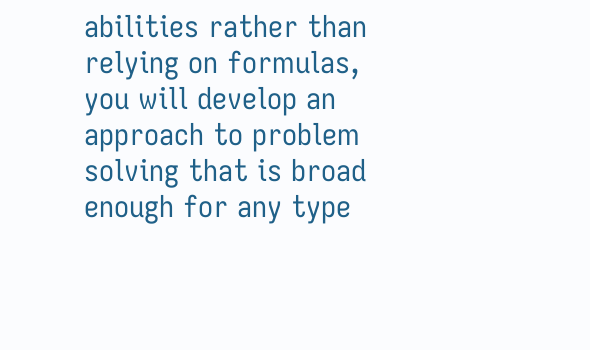abilities rather than relying on formulas, you will develop an approach to problem solving that is broad enough for any type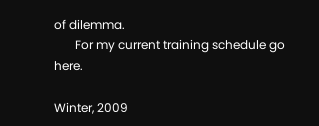of dilemma.
       For my current training schedule go here.

Winter, 2009